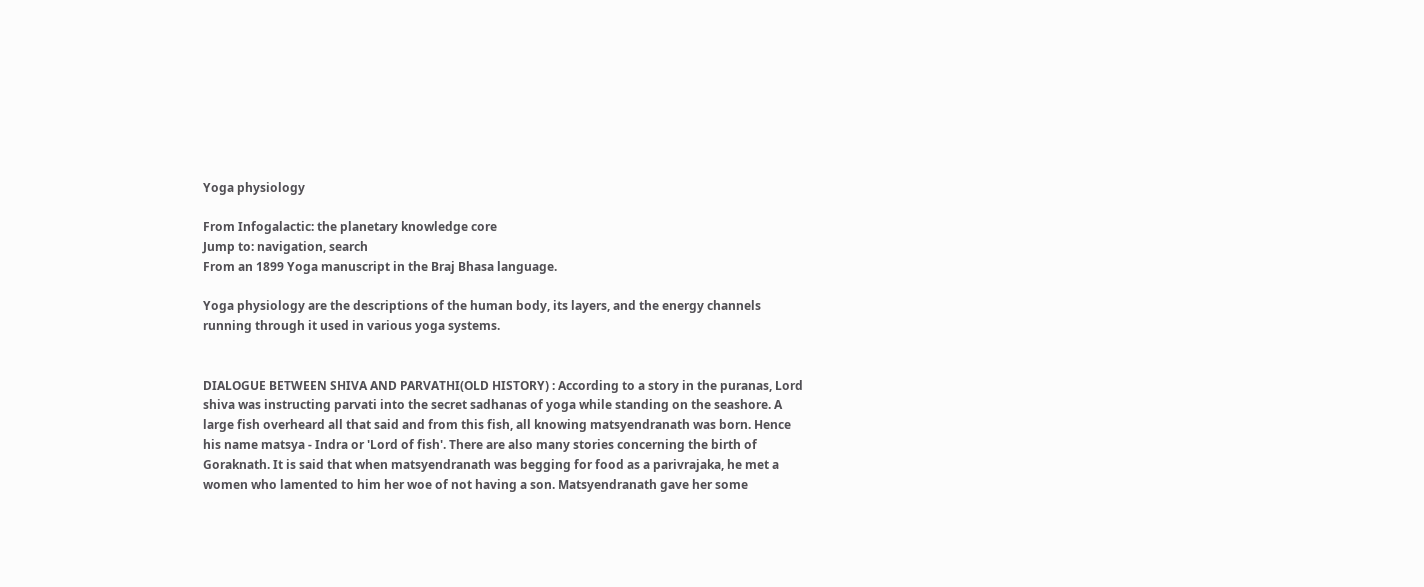Yoga physiology

From Infogalactic: the planetary knowledge core
Jump to: navigation, search
From an 1899 Yoga manuscript in the Braj Bhasa language.

Yoga physiology are the descriptions of the human body, its layers, and the energy channels running through it used in various yoga systems.


DIALOGUE BETWEEN SHIVA AND PARVATHI(OLD HISTORY) : According to a story in the puranas, Lord shiva was instructing parvati into the secret sadhanas of yoga while standing on the seashore. A large fish overheard all that said and from this fish, all knowing matsyendranath was born. Hence his name matsya - Indra or 'Lord of fish'. There are also many stories concerning the birth of Goraknath. It is said that when matsyendranath was begging for food as a parivrajaka, he met a women who lamented to him her woe of not having a son. Matsyendranath gave her some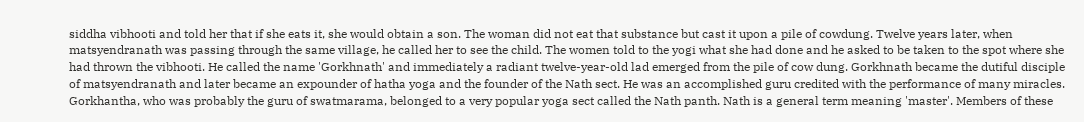siddha vibhooti and told her that if she eats it, she would obtain a son. The woman did not eat that substance but cast it upon a pile of cowdung. Twelve years later, when matsyendranath was passing through the same village, he called her to see the child. The women told to the yogi what she had done and he asked to be taken to the spot where she had thrown the vibhooti. He called the name 'Gorkhnath' and immediately a radiant twelve-year-old lad emerged from the pile of cow dung. Gorkhnath became the dutiful disciple of matsyendranath and later became an expounder of hatha yoga and the founder of the Nath sect. He was an accomplished guru credited with the performance of many miracles. Gorkhantha, who was probably the guru of swatmarama, belonged to a very popular yoga sect called the Nath panth. Nath is a general term meaning 'master'. Members of these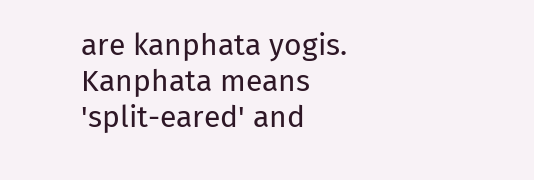are kanphata yogis. Kanphata means 'split-eared' and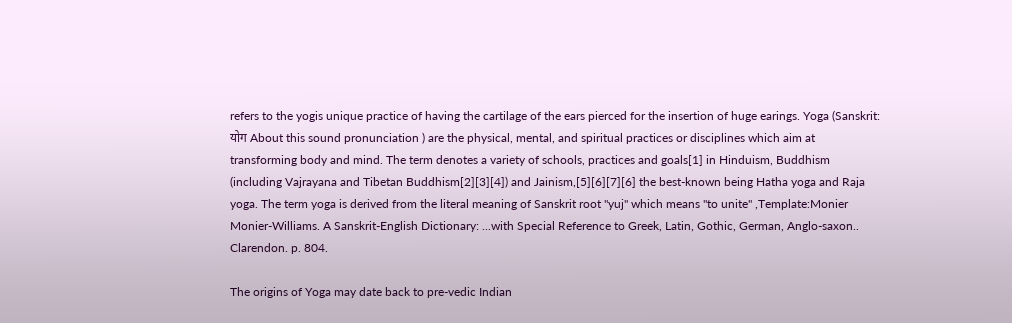refers to the yogis unique practice of having the cartilage of the ears pierced for the insertion of huge earings. Yoga (Sanskrit: योग About this sound pronunciation ) are the physical, mental, and spiritual practices or disciplines which aim at transforming body and mind. The term denotes a variety of schools, practices and goals[1] in Hinduism, Buddhism (including Vajrayana and Tibetan Buddhism[2][3][4]) and Jainism,[5][6][7][6] the best-known being Hatha yoga and Raja yoga. The term yoga is derived from the literal meaning of Sanskrit root "yuj" which means "to unite" ,Template:Monier Monier-Williams. A Sanskrit-English Dictionary: ...with Special Reference to Greek, Latin, Gothic, German, Anglo-saxon.. Clarendon. p. 804.

The origins of Yoga may date back to pre-vedic Indian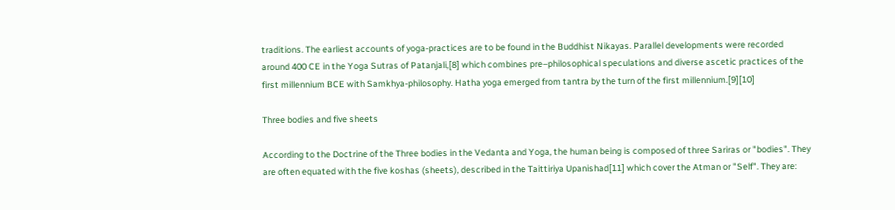traditions. The earliest accounts of yoga-practices are to be found in the Buddhist Nikayas. Parallel developments were recorded around 400 CE in the Yoga Sutras of Patanjali,[8] which combines pre–philosophical speculations and diverse ascetic practices of the first millennium BCE with Samkhya-philosophy. Hatha yoga emerged from tantra by the turn of the first millennium.[9][10]

Three bodies and five sheets

According to the Doctrine of the Three bodies in the Vedanta and Yoga, the human being is composed of three Sariras or "bodies". They are often equated with the five koshas (sheets), described in the Taittiriya Upanishad[11] which cover the Atman or "Self". They are: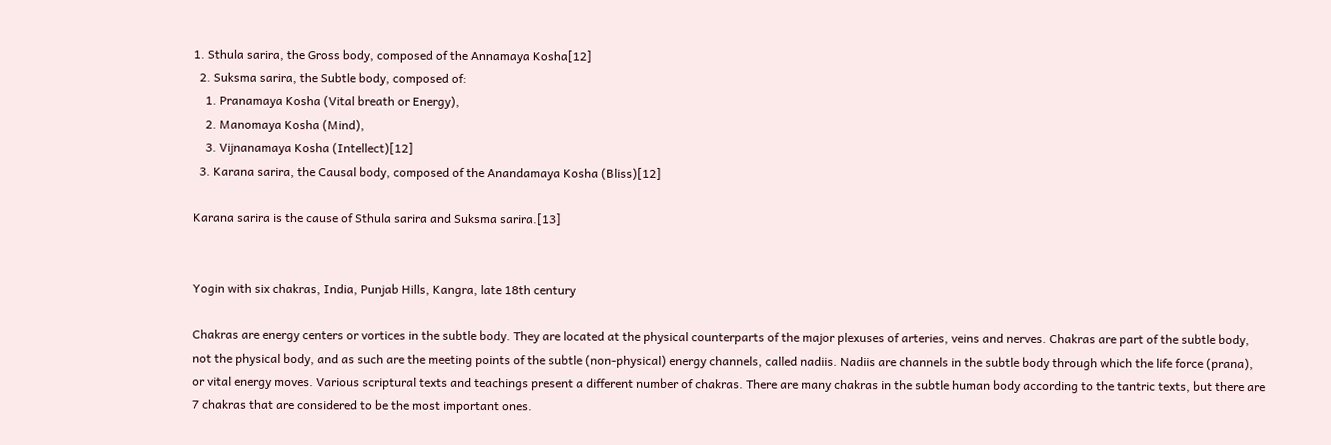1. Sthula sarira, the Gross body, composed of the Annamaya Kosha[12]
  2. Suksma sarira, the Subtle body, composed of:
    1. Pranamaya Kosha (Vital breath or Energy),
    2. Manomaya Kosha (Mind),
    3. Vijnanamaya Kosha (Intellect)[12]
  3. Karana sarira, the Causal body, composed of the Anandamaya Kosha (Bliss)[12]

Karana sarira is the cause of Sthula sarira and Suksma sarira.[13]


Yogin with six chakras, India, Punjab Hills, Kangra, late 18th century

Chakras are energy centers or vortices in the subtle body. They are located at the physical counterparts of the major plexuses of arteries, veins and nerves. Chakras are part of the subtle body, not the physical body, and as such are the meeting points of the subtle (non-physical) energy channels, called nadiis. Nadiis are channels in the subtle body through which the life force (prana), or vital energy moves. Various scriptural texts and teachings present a different number of chakras. There are many chakras in the subtle human body according to the tantric texts, but there are 7 chakras that are considered to be the most important ones.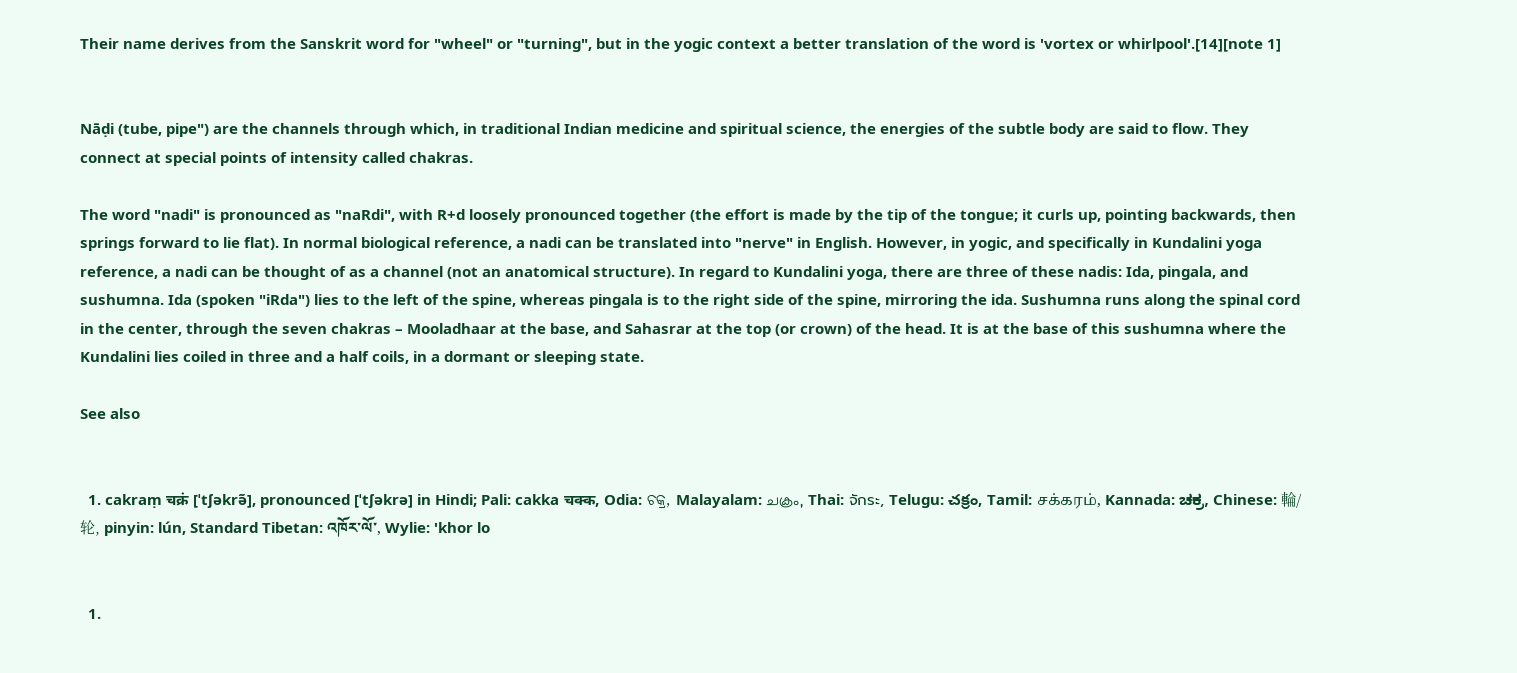Their name derives from the Sanskrit word for "wheel" or "turning", but in the yogic context a better translation of the word is 'vortex or whirlpool'.[14][note 1]


Nāḍi (tube, pipe") are the channels through which, in traditional Indian medicine and spiritual science, the energies of the subtle body are said to flow. They connect at special points of intensity called chakras.

The word "nadi" is pronounced as "naRdi", with R+d loosely pronounced together (the effort is made by the tip of the tongue; it curls up, pointing backwards, then springs forward to lie flat). In normal biological reference, a nadi can be translated into "nerve" in English. However, in yogic, and specifically in Kundalini yoga reference, a nadi can be thought of as a channel (not an anatomical structure). In regard to Kundalini yoga, there are three of these nadis: Ida, pingala, and sushumna. Ida (spoken "iRda") lies to the left of the spine, whereas pingala is to the right side of the spine, mirroring the ida. Sushumna runs along the spinal cord in the center, through the seven chakras – Mooladhaar at the base, and Sahasrar at the top (or crown) of the head. It is at the base of this sushumna where the Kundalini lies coiled in three and a half coils, in a dormant or sleeping state.

See also


  1. cakraṃ चक्रं [ˈtʃəkrə̃], pronounced [ˈtʃəkrə] in Hindi; Pali: cakka चक्क, Odia: ଚକ୍ର, Malayalam: ചക്രം, Thai: จักระ, Telugu: చక్రం, Tamil: சக்கரம், Kannada: ಚಕ್ರ, Chinese: 輪/轮, pinyin: lún, Standard Tibetan: འཁོར་ལོ་, Wylie: 'khor lo


  1.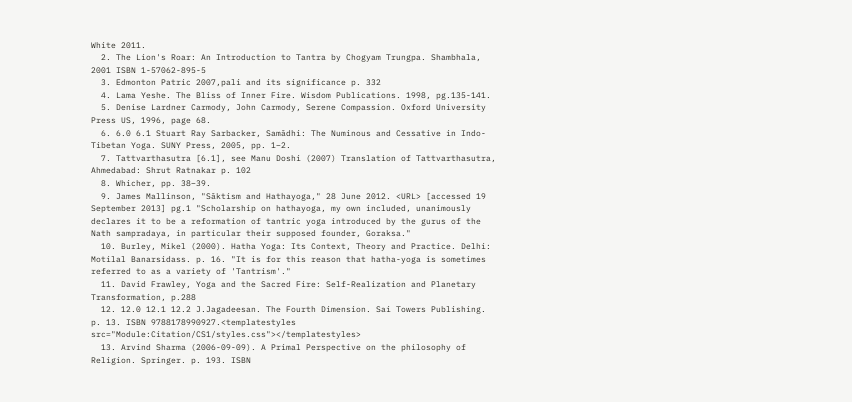White 2011.
  2. The Lion's Roar: An Introduction to Tantra by Chogyam Trungpa. Shambhala, 2001 ISBN 1-57062-895-5
  3. Edmonton Patric 2007,pali and its significance p. 332
  4. Lama Yeshe. The Bliss of Inner Fire. Wisdom Publications. 1998, pg.135-141.
  5. Denise Lardner Carmody, John Carmody, Serene Compassion. Oxford University Press US, 1996, page 68.
  6. 6.0 6.1 Stuart Ray Sarbacker, Samādhi: The Numinous and Cessative in Indo-Tibetan Yoga. SUNY Press, 2005, pp. 1–2.
  7. Tattvarthasutra [6.1], see Manu Doshi (2007) Translation of Tattvarthasutra, Ahmedabad: Shrut Ratnakar p. 102
  8. Whicher, pp. 38–39.
  9. James Mallinson, "Sāktism and Hathayoga," 28 June 2012. <URL> [accessed 19 September 2013] pg.1 "Scholarship on hathayoga, my own included, unanimously declares it to be a reformation of tantric yoga introduced by the gurus of the Nath sampradaya, in particular their supposed founder, Goraksa."
  10. Burley, Mikel (2000). Hatha Yoga: Its Context, Theory and Practice. Delhi: Motilal Banarsidass. p. 16. "It is for this reason that hatha-yoga is sometimes referred to as a variety of 'Tantrism'."
  11. David Frawley, Yoga and the Sacred Fire: Self-Realization and Planetary Transformation, p.288
  12. 12.0 12.1 12.2 J.Jagadeesan. The Fourth Dimension. Sai Towers Publishing. p. 13. ISBN 9788178990927.<templatestyles src="Module:Citation/CS1/styles.css"></templatestyles>
  13. Arvind Sharma (2006-09-09). A Primal Perspective on the philosophy of Religion. Springer. p. 193. ISBN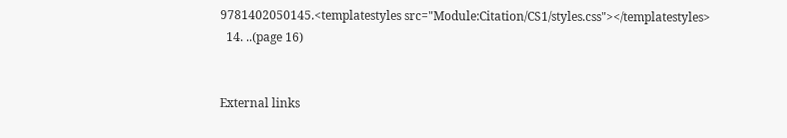9781402050145.<templatestyles src="Module:Citation/CS1/styles.css"></templatestyles>
  14. ..(page 16)


External links